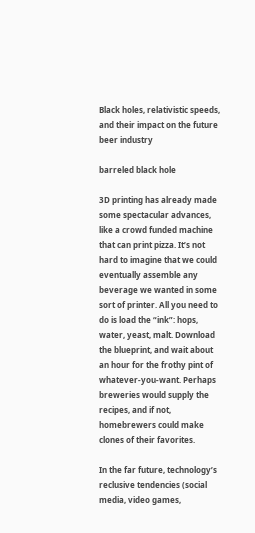Black holes, relativistic speeds, and their impact on the future beer industry

barreled black hole

3D printing has already made some spectacular advances, like a crowd funded machine that can print pizza. It’s not hard to imagine that we could eventually assemble any beverage we wanted in some sort of printer. All you need to do is load the “ink”: hops, water, yeast, malt. Download the blueprint, and wait about an hour for the frothy pint of whatever-you-want. Perhaps breweries would supply the recipes, and if not, homebrewers could make clones of their favorites.

In the far future, technology’s reclusive tendencies (social media, video games,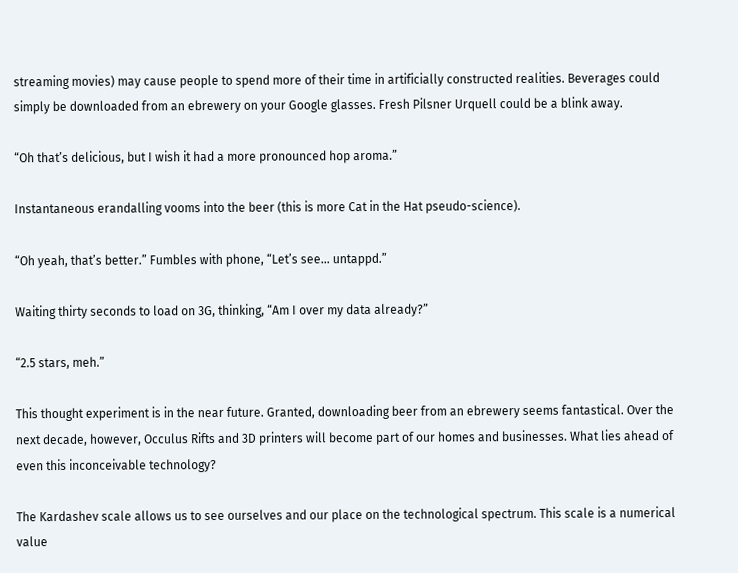streaming movies) may cause people to spend more of their time in artificially constructed realities. Beverages could simply be downloaded from an ebrewery on your Google glasses. Fresh Pilsner Urquell could be a blink away.

“Oh that’s delicious, but I wish it had a more pronounced hop aroma.”

Instantaneous erandalling vooms into the beer (this is more Cat in the Hat pseudo-science).

“Oh yeah, that’s better.” Fumbles with phone, “Let’s see… untappd.”

Waiting thirty seconds to load on 3G, thinking, “Am I over my data already?”

“2.5 stars, meh.”

This thought experiment is in the near future. Granted, downloading beer from an ebrewery seems fantastical. Over the next decade, however, Occulus Rifts and 3D printers will become part of our homes and businesses. What lies ahead of even this inconceivable technology?

The Kardashev scale allows us to see ourselves and our place on the technological spectrum. This scale is a numerical value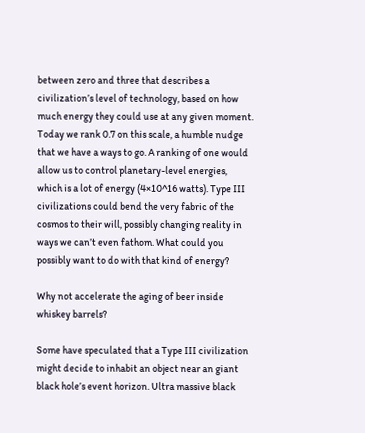between zero and three that describes a civilization’s level of technology, based on how much energy they could use at any given moment. Today we rank 0.7 on this scale, a humble nudge that we have a ways to go. A ranking of one would allow us to control planetary-level energies, which is a lot of energy (4×10^16 watts). Type III civilizations could bend the very fabric of the cosmos to their will, possibly changing reality in ways we can’t even fathom. What could you possibly want to do with that kind of energy?

Why not accelerate the aging of beer inside whiskey barrels?

Some have speculated that a Type III civilization might decide to inhabit an object near an giant black hole’s event horizon. Ultra massive black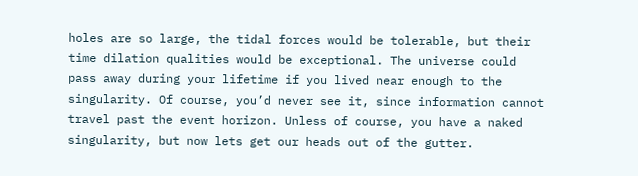holes are so large, the tidal forces would be tolerable, but their time dilation qualities would be exceptional. The universe could pass away during your lifetime if you lived near enough to the singularity. Of course, you’d never see it, since information cannot travel past the event horizon. Unless of course, you have a naked singularity, but now lets get our heads out of the gutter.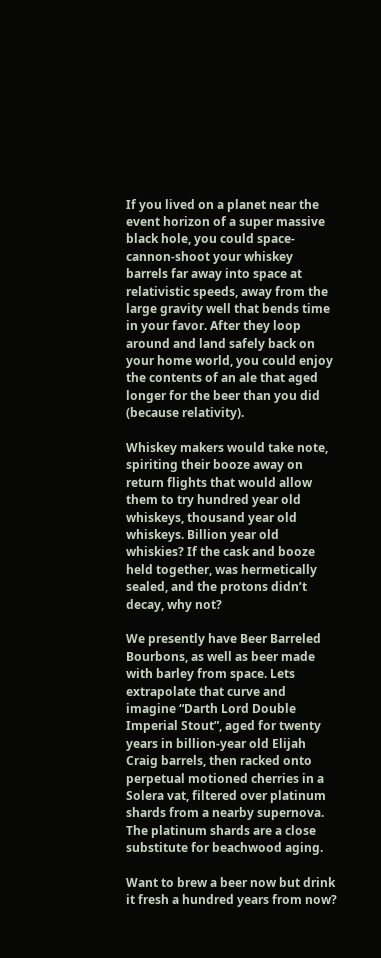If you lived on a planet near the event horizon of a super massive black hole, you could space-cannon-shoot your whiskey barrels far away into space at relativistic speeds, away from the large gravity well that bends time in your favor. After they loop around and land safely back on your home world, you could enjoy the contents of an ale that aged longer for the beer than you did (because relativity).

Whiskey makers would take note, spiriting their booze away on return flights that would allow them to try hundred year old whiskeys, thousand year old whiskeys. Billion year old whiskies? If the cask and booze held together, was hermetically sealed, and the protons didn’t decay, why not?

We presently have Beer Barreled Bourbons, as well as beer made with barley from space. Lets extrapolate that curve and imagine “Darth Lord Double Imperial Stout”, aged for twenty years in billion-year old Elijah Craig barrels, then racked onto perpetual motioned cherries in a Solera vat, filtered over platinum shards from a nearby supernova. The platinum shards are a close substitute for beachwood aging.

Want to brew a beer now but drink it fresh a hundred years from now?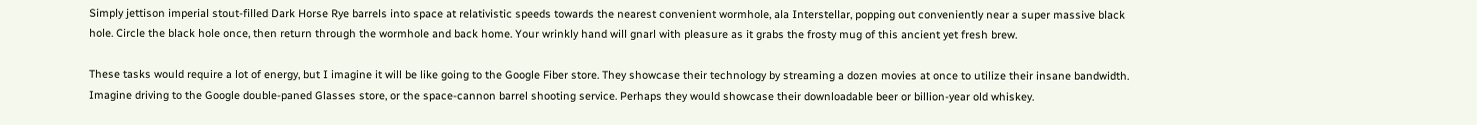Simply jettison imperial stout-filled Dark Horse Rye barrels into space at relativistic speeds towards the nearest convenient wormhole, ala Interstellar, popping out conveniently near a super massive black hole. Circle the black hole once, then return through the wormhole and back home. Your wrinkly hand will gnarl with pleasure as it grabs the frosty mug of this ancient yet fresh brew.

These tasks would require a lot of energy, but I imagine it will be like going to the Google Fiber store. They showcase their technology by streaming a dozen movies at once to utilize their insane bandwidth. Imagine driving to the Google double-paned Glasses store, or the space-cannon barrel shooting service. Perhaps they would showcase their downloadable beer or billion-year old whiskey.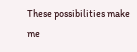These possibilities make me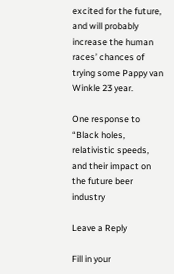excited for the future, and will probably increase the human races’ chances of trying some Pappy van Winkle 23 year.

One response to “Black holes, relativistic speeds, and their impact on the future beer industry

Leave a Reply

Fill in your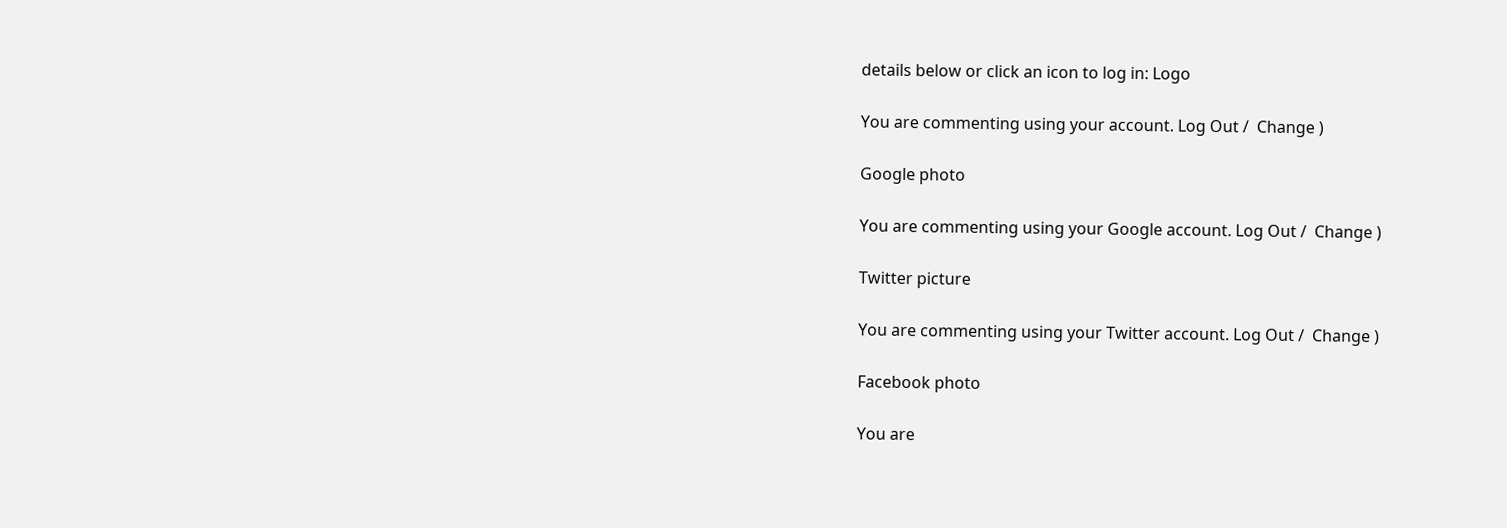details below or click an icon to log in: Logo

You are commenting using your account. Log Out /  Change )

Google photo

You are commenting using your Google account. Log Out /  Change )

Twitter picture

You are commenting using your Twitter account. Log Out /  Change )

Facebook photo

You are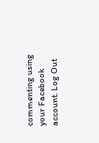commenting using your Facebook account. Log Out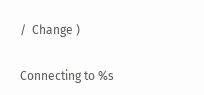/  Change )

Connecting to %s